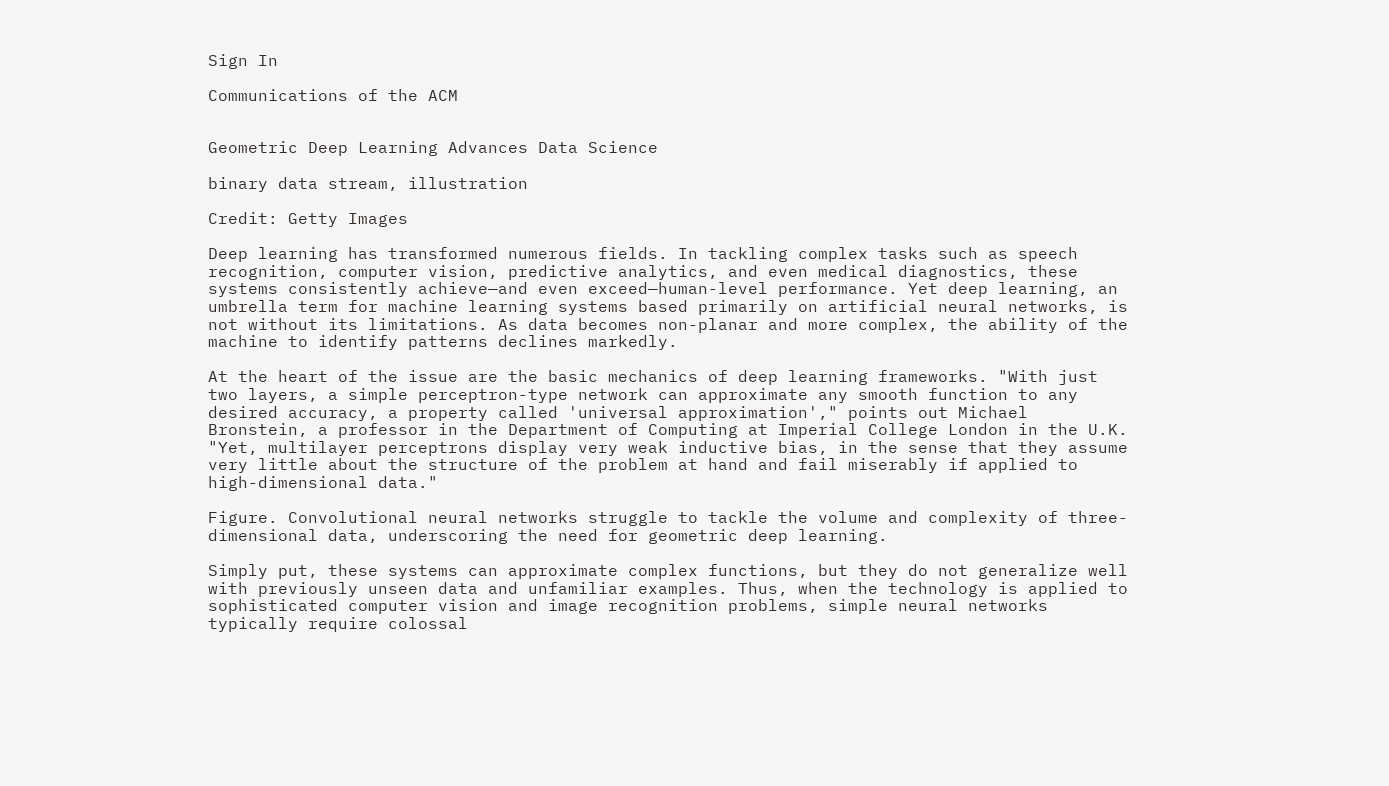Sign In

Communications of the ACM


Geometric Deep Learning Advances Data Science

binary data stream, illustration

Credit: Getty Images

Deep learning has transformed numerous fields. In tackling complex tasks such as speech recognition, computer vision, predictive analytics, and even medical diagnostics, these systems consistently achieve—and even exceed—human-level performance. Yet deep learning, an umbrella term for machine learning systems based primarily on artificial neural networks, is not without its limitations. As data becomes non-planar and more complex, the ability of the machine to identify patterns declines markedly.

At the heart of the issue are the basic mechanics of deep learning frameworks. "With just two layers, a simple perceptron-type network can approximate any smooth function to any desired accuracy, a property called 'universal approximation'," points out Michael Bronstein, a professor in the Department of Computing at Imperial College London in the U.K. "Yet, multilayer perceptrons display very weak inductive bias, in the sense that they assume very little about the structure of the problem at hand and fail miserably if applied to high-dimensional data."

Figure. Convolutional neural networks struggle to tackle the volume and complexity of three-dimensional data, underscoring the need for geometric deep learning.

Simply put, these systems can approximate complex functions, but they do not generalize well with previously unseen data and unfamiliar examples. Thus, when the technology is applied to sophisticated computer vision and image recognition problems, simple neural networks typically require colossal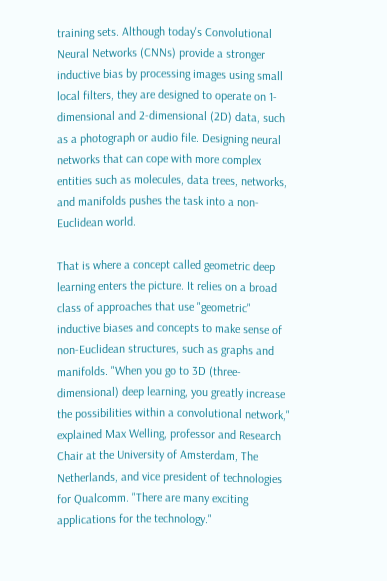training sets. Although today's Convolutional Neural Networks (CNNs) provide a stronger inductive bias by processing images using small local filters, they are designed to operate on 1-dimensional and 2-dimensional (2D) data, such as a photograph or audio file. Designing neural networks that can cope with more complex entities such as molecules, data trees, networks, and manifolds pushes the task into a non-Euclidean world.

That is where a concept called geometric deep learning enters the picture. It relies on a broad class of approaches that use "geometric" inductive biases and concepts to make sense of non-Euclidean structures, such as graphs and manifolds. "When you go to 3D (three-dimensional) deep learning, you greatly increase the possibilities within a convolutional network," explained Max Welling, professor and Research Chair at the University of Amsterdam, The Netherlands, and vice president of technologies for Qualcomm. "There are many exciting applications for the technology."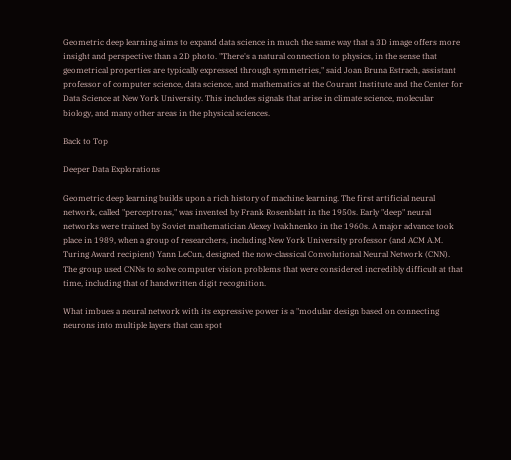Geometric deep learning aims to expand data science in much the same way that a 3D image offers more insight and perspective than a 2D photo. "There's a natural connection to physics, in the sense that geometrical properties are typically expressed through symmetries," said Joan Bruna Estrach, assistant professor of computer science, data science, and mathematics at the Courant Institute and the Center for Data Science at New York University. This includes signals that arise in climate science, molecular biology, and many other areas in the physical sciences.

Back to Top

Deeper Data Explorations

Geometric deep learning builds upon a rich history of machine learning. The first artificial neural network, called "perceptrons," was invented by Frank Rosenblatt in the 1950s. Early "deep" neural networks were trained by Soviet mathematician Alexey Ivakhnenko in the 1960s. A major advance took place in 1989, when a group of researchers, including New York University professor (and ACM A.M. Turing Award recipient) Yann LeCun, designed the now-classical Convolutional Neural Network (CNN). The group used CNNs to solve computer vision problems that were considered incredibly difficult at that time, including that of handwritten digit recognition.

What imbues a neural network with its expressive power is a "modular design based on connecting neurons into multiple layers that can spot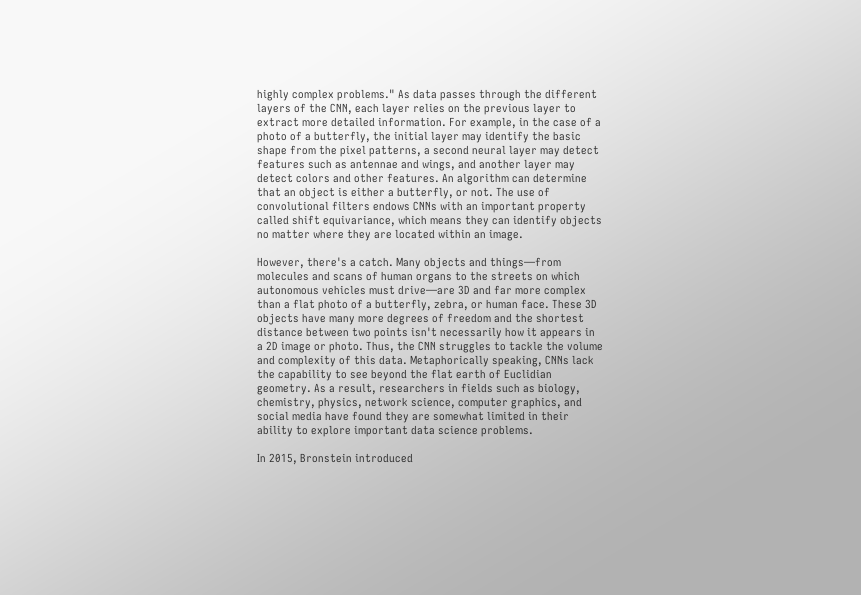highly complex problems." As data passes through the different layers of the CNN, each layer relies on the previous layer to extract more detailed information. For example, in the case of a photo of a butterfly, the initial layer may identify the basic shape from the pixel patterns, a second neural layer may detect features such as antennae and wings, and another layer may detect colors and other features. An algorithm can determine that an object is either a butterfly, or not. The use of convolutional filters endows CNNs with an important property called shift equivariance, which means they can identify objects no matter where they are located within an image.

However, there's a catch. Many objects and things—from molecules and scans of human organs to the streets on which autonomous vehicles must drive—are 3D and far more complex than a flat photo of a butterfly, zebra, or human face. These 3D objects have many more degrees of freedom and the shortest distance between two points isn't necessarily how it appears in a 2D image or photo. Thus, the CNN struggles to tackle the volume and complexity of this data. Metaphorically speaking, CNNs lack the capability to see beyond the flat earth of Euclidian geometry. As a result, researchers in fields such as biology, chemistry, physics, network science, computer graphics, and social media have found they are somewhat limited in their ability to explore important data science problems.

In 2015, Bronstein introduced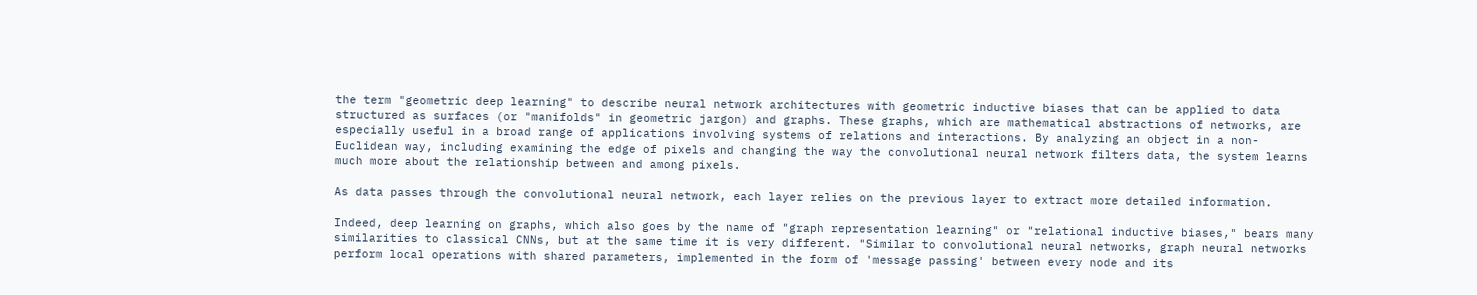the term "geometric deep learning" to describe neural network architectures with geometric inductive biases that can be applied to data structured as surfaces (or "manifolds" in geometric jargon) and graphs. These graphs, which are mathematical abstractions of networks, are especially useful in a broad range of applications involving systems of relations and interactions. By analyzing an object in a non-Euclidean way, including examining the edge of pixels and changing the way the convolutional neural network filters data, the system learns much more about the relationship between and among pixels.

As data passes through the convolutional neural network, each layer relies on the previous layer to extract more detailed information.

Indeed, deep learning on graphs, which also goes by the name of "graph representation learning" or "relational inductive biases," bears many similarities to classical CNNs, but at the same time it is very different. "Similar to convolutional neural networks, graph neural networks perform local operations with shared parameters, implemented in the form of 'message passing' between every node and its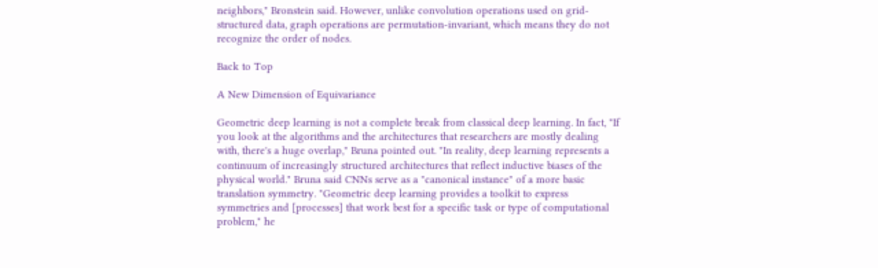neighbors," Bronstein said. However, unlike convolution operations used on grid-structured data, graph operations are permutation-invariant, which means they do not recognize the order of nodes.

Back to Top

A New Dimension of Equivariance

Geometric deep learning is not a complete break from classical deep learning. In fact, "If you look at the algorithms and the architectures that researchers are mostly dealing with, there's a huge overlap," Bruna pointed out. "In reality, deep learning represents a continuum of increasingly structured architectures that reflect inductive biases of the physical world." Bruna said CNNs serve as a "canonical instance" of a more basic translation symmetry. "Geometric deep learning provides a toolkit to express symmetries and [processes] that work best for a specific task or type of computational problem," he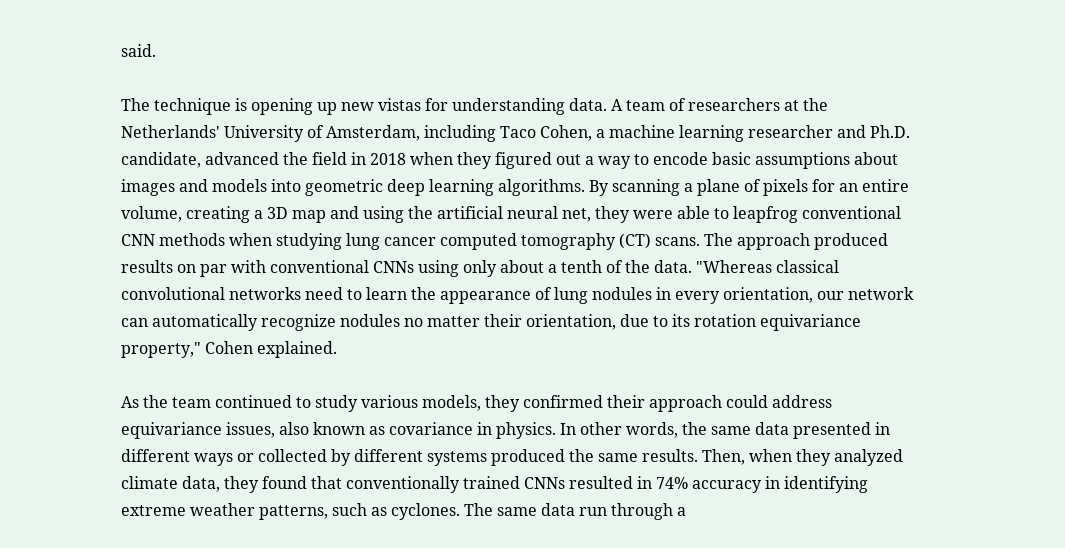said.

The technique is opening up new vistas for understanding data. A team of researchers at the Netherlands' University of Amsterdam, including Taco Cohen, a machine learning researcher and Ph.D. candidate, advanced the field in 2018 when they figured out a way to encode basic assumptions about images and models into geometric deep learning algorithms. By scanning a plane of pixels for an entire volume, creating a 3D map and using the artificial neural net, they were able to leapfrog conventional CNN methods when studying lung cancer computed tomography (CT) scans. The approach produced results on par with conventional CNNs using only about a tenth of the data. "Whereas classical convolutional networks need to learn the appearance of lung nodules in every orientation, our network can automatically recognize nodules no matter their orientation, due to its rotation equivariance property," Cohen explained.

As the team continued to study various models, they confirmed their approach could address equivariance issues, also known as covariance in physics. In other words, the same data presented in different ways or collected by different systems produced the same results. Then, when they analyzed climate data, they found that conventionally trained CNNs resulted in 74% accuracy in identifying extreme weather patterns, such as cyclones. The same data run through a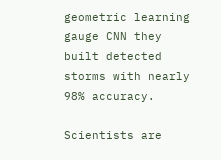geometric learning gauge CNN they built detected storms with nearly 98% accuracy.

Scientists are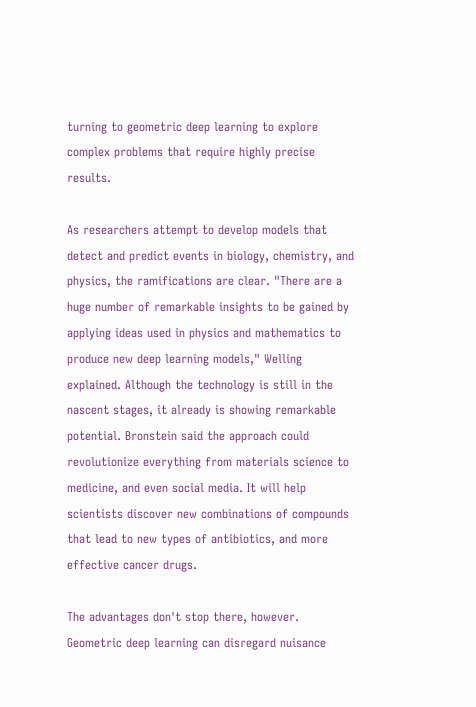turning to geometric deep learning to explore complex problems that require highly precise results.

As researchers attempt to develop models that detect and predict events in biology, chemistry, and physics, the ramifications are clear. "There are a huge number of remarkable insights to be gained by applying ideas used in physics and mathematics to produce new deep learning models," Welling explained. Although the technology is still in the nascent stages, it already is showing remarkable potential. Bronstein said the approach could revolutionize everything from materials science to medicine, and even social media. It will help scientists discover new combinations of compounds that lead to new types of antibiotics, and more effective cancer drugs.

The advantages don't stop there, however. Geometric deep learning can disregard nuisance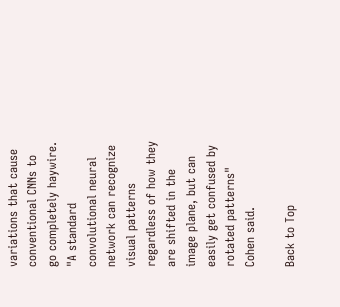variations that cause conventional CNNs to go completely haywire. "A standard convolutional neural network can recognize visual patterns regardless of how they are shifted in the image plane, but can easily get confused by rotated patterns" Cohen said.

Back to Top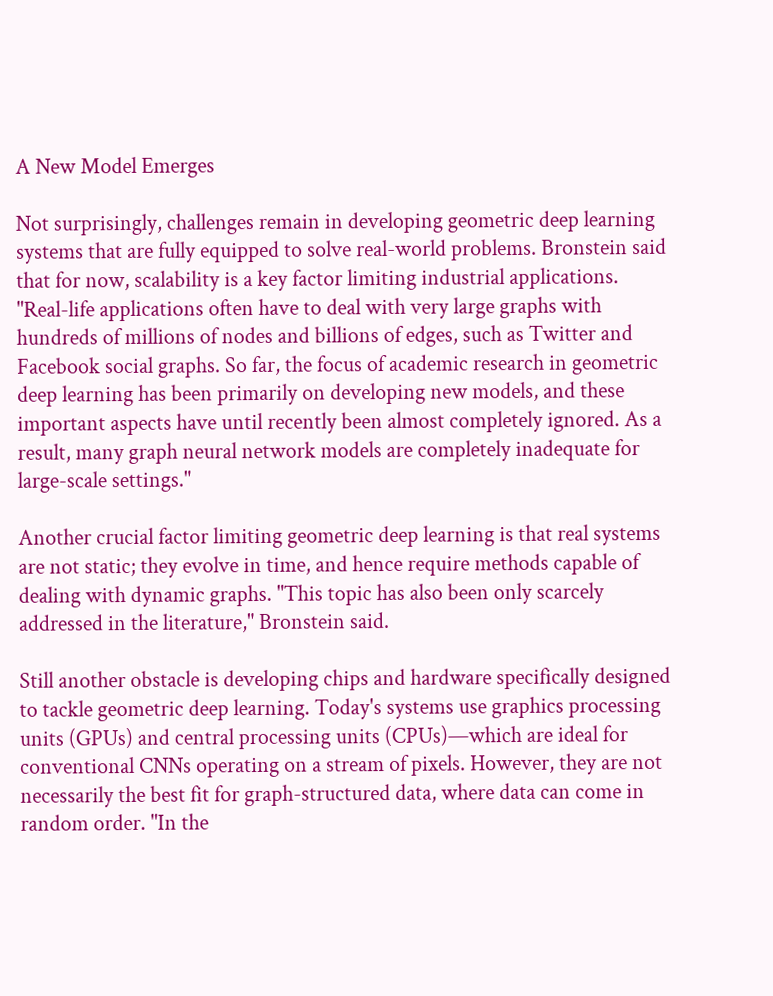A New Model Emerges

Not surprisingly, challenges remain in developing geometric deep learning systems that are fully equipped to solve real-world problems. Bronstein said that for now, scalability is a key factor limiting industrial applications. "Real-life applications often have to deal with very large graphs with hundreds of millions of nodes and billions of edges, such as Twitter and Facebook social graphs. So far, the focus of academic research in geometric deep learning has been primarily on developing new models, and these important aspects have until recently been almost completely ignored. As a result, many graph neural network models are completely inadequate for large-scale settings."

Another crucial factor limiting geometric deep learning is that real systems are not static; they evolve in time, and hence require methods capable of dealing with dynamic graphs. "This topic has also been only scarcely addressed in the literature," Bronstein said.

Still another obstacle is developing chips and hardware specifically designed to tackle geometric deep learning. Today's systems use graphics processing units (GPUs) and central processing units (CPUs)—which are ideal for conventional CNNs operating on a stream of pixels. However, they are not necessarily the best fit for graph-structured data, where data can come in random order. "In the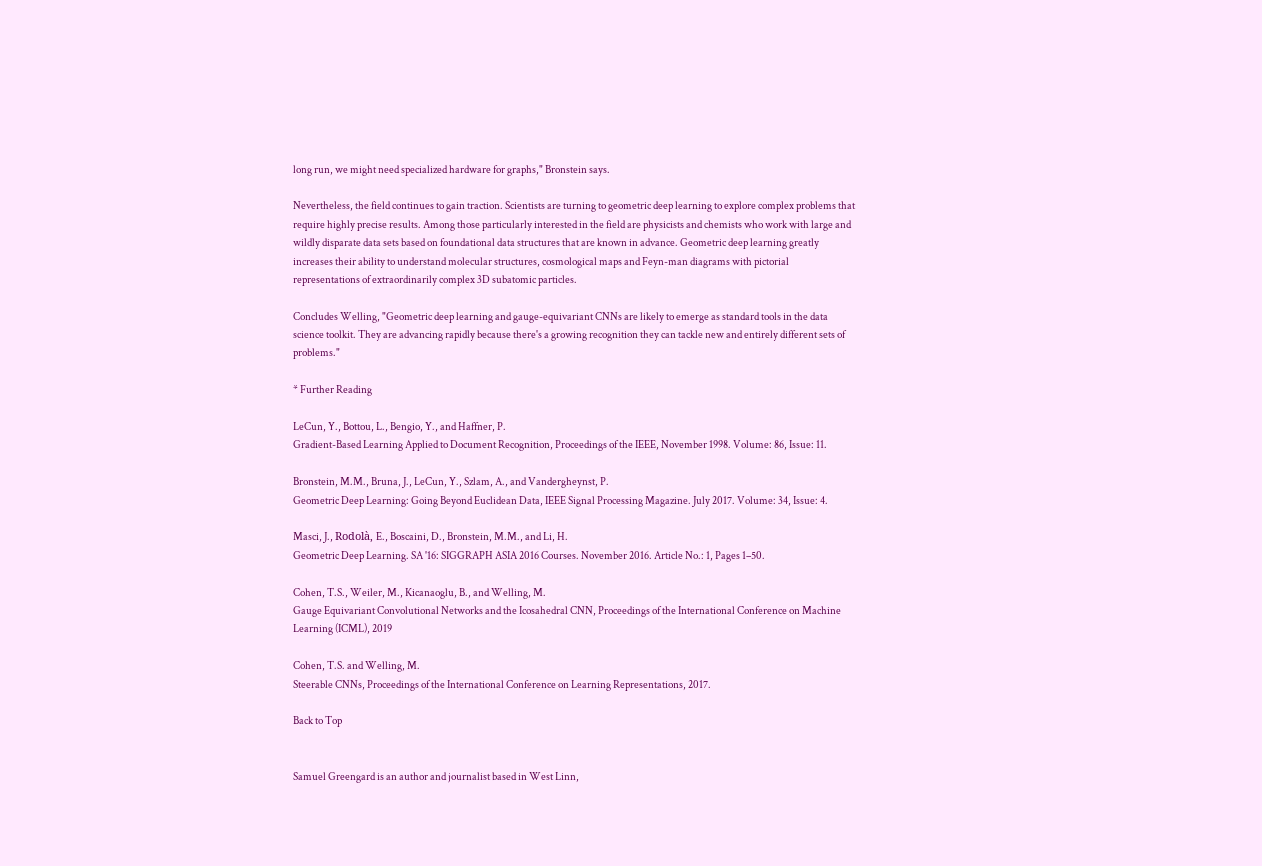long run, we might need specialized hardware for graphs," Bronstein says.

Nevertheless, the field continues to gain traction. Scientists are turning to geometric deep learning to explore complex problems that require highly precise results. Among those particularly interested in the field are physicists and chemists who work with large and wildly disparate data sets based on foundational data structures that are known in advance. Geometric deep learning greatly increases their ability to understand molecular structures, cosmological maps and Feyn-man diagrams with pictorial representations of extraordinarily complex 3D subatomic particles.

Concludes Welling, "Geometric deep learning and gauge-equivariant CNNs are likely to emerge as standard tools in the data science toolkit. They are advancing rapidly because there's a growing recognition they can tackle new and entirely different sets of problems."

* Further Reading

LeCun, Y., Bottou, L., Bengio, Y., and Haffner, P.
Gradient-Based Learning Applied to Document Recognition, Proceedings of the IEEE, November 1998. Volume: 86, Issue: 11.

Bronstein, M.M., Bruna, J., LeCun, Y., Szlam, A., and Vandergheynst, P.
Geometric Deep Learning: Going Beyond Euclidean Data, IEEE Signal Processing Magazine. July 2017. Volume: 34, Issue: 4.

Masci, J., Rodolà, E., Boscaini, D., Bronstein, M.M., and Li, H.
Geometric Deep Learning. SA '16: SIGGRAPH ASIA 2016 Courses. November 2016. Article No.: 1, Pages 1–50.

Cohen, T.S., Weiler, M., Kicanaoglu, B., and Welling, M.
Gauge Equivariant Convolutional Networks and the Icosahedral CNN, Proceedings of the International Conference on Machine Learning (ICML), 2019

Cohen, T.S. and Welling, M.
Steerable CNNs, Proceedings of the International Conference on Learning Representations, 2017.

Back to Top


Samuel Greengard is an author and journalist based in West Linn,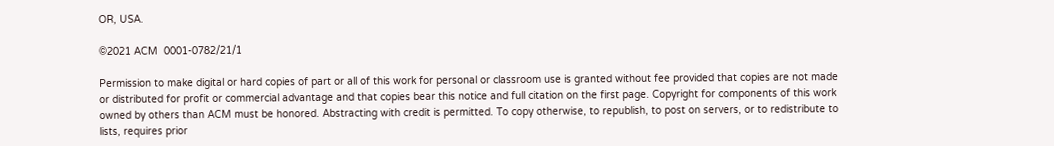OR, USA.

©2021 ACM  0001-0782/21/1

Permission to make digital or hard copies of part or all of this work for personal or classroom use is granted without fee provided that copies are not made or distributed for profit or commercial advantage and that copies bear this notice and full citation on the first page. Copyright for components of this work owned by others than ACM must be honored. Abstracting with credit is permitted. To copy otherwise, to republish, to post on servers, or to redistribute to lists, requires prior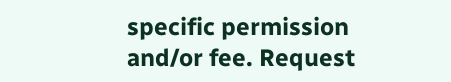specific permission and/or fee. Request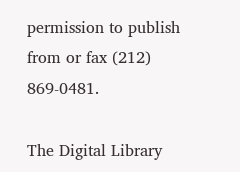permission to publish from or fax (212) 869-0481.

The Digital Library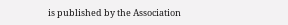is published by the Association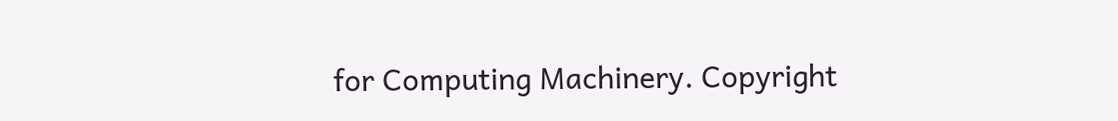for Computing Machinery. Copyright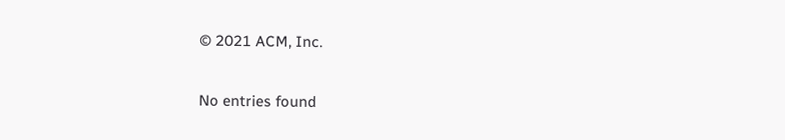© 2021 ACM, Inc.


No entries found